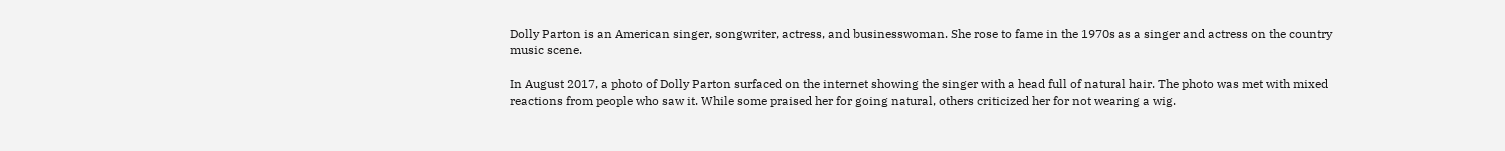Dolly Parton is an American singer, songwriter, actress, and businesswoman. She rose to fame in the 1970s as a singer and actress on the country music scene.

In August 2017, a photo of Dolly Parton surfaced on the internet showing the singer with a head full of natural hair. The photo was met with mixed reactions from people who saw it. While some praised her for going natural, others criticized her for not wearing a wig.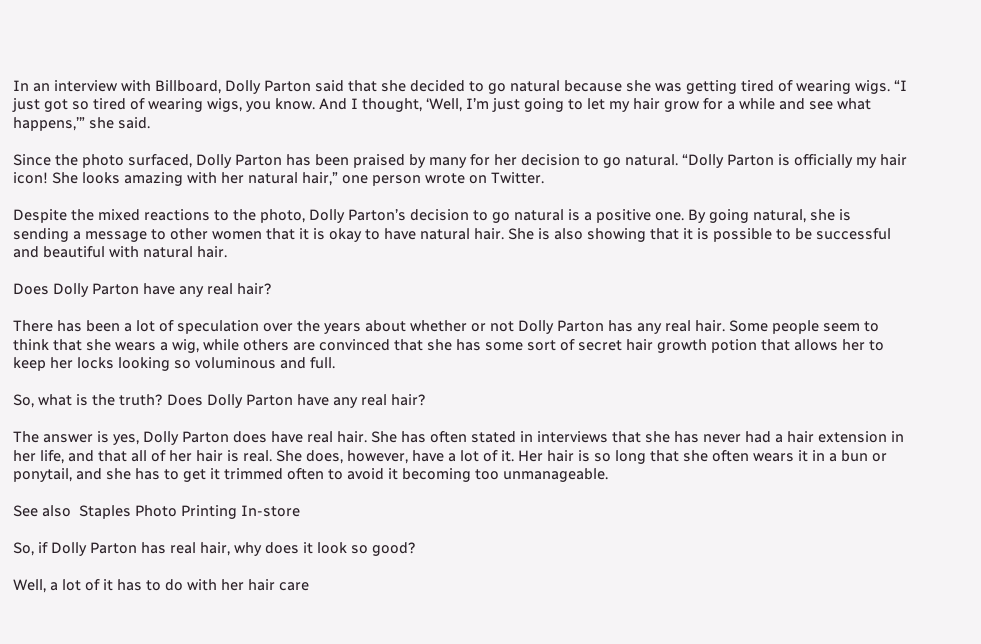In an interview with Billboard, Dolly Parton said that she decided to go natural because she was getting tired of wearing wigs. “I just got so tired of wearing wigs, you know. And I thought, ‘Well, I’m just going to let my hair grow for a while and see what happens,’” she said.

Since the photo surfaced, Dolly Parton has been praised by many for her decision to go natural. “Dolly Parton is officially my hair icon! She looks amazing with her natural hair,” one person wrote on Twitter.

Despite the mixed reactions to the photo, Dolly Parton’s decision to go natural is a positive one. By going natural, she is sending a message to other women that it is okay to have natural hair. She is also showing that it is possible to be successful and beautiful with natural hair.

Does Dolly Parton have any real hair?

There has been a lot of speculation over the years about whether or not Dolly Parton has any real hair. Some people seem to think that she wears a wig, while others are convinced that she has some sort of secret hair growth potion that allows her to keep her locks looking so voluminous and full.

So, what is the truth? Does Dolly Parton have any real hair?

The answer is yes, Dolly Parton does have real hair. She has often stated in interviews that she has never had a hair extension in her life, and that all of her hair is real. She does, however, have a lot of it. Her hair is so long that she often wears it in a bun or ponytail, and she has to get it trimmed often to avoid it becoming too unmanageable.

See also  Staples Photo Printing In-store

So, if Dolly Parton has real hair, why does it look so good?

Well, a lot of it has to do with her hair care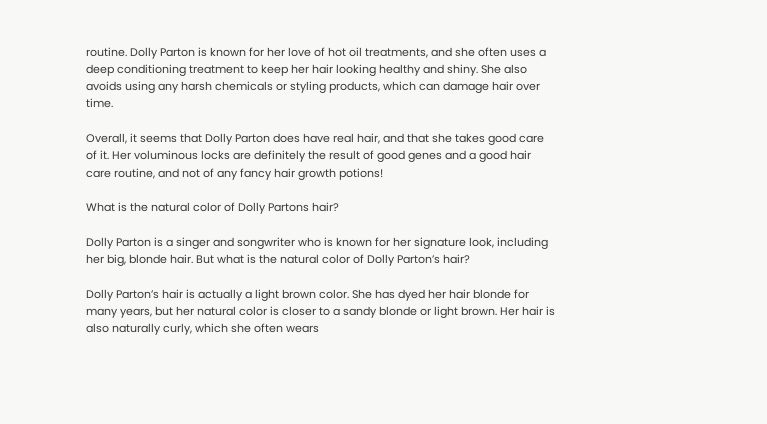routine. Dolly Parton is known for her love of hot oil treatments, and she often uses a deep conditioning treatment to keep her hair looking healthy and shiny. She also avoids using any harsh chemicals or styling products, which can damage hair over time.

Overall, it seems that Dolly Parton does have real hair, and that she takes good care of it. Her voluminous locks are definitely the result of good genes and a good hair care routine, and not of any fancy hair growth potions!

What is the natural color of Dolly Partons hair?

Dolly Parton is a singer and songwriter who is known for her signature look, including her big, blonde hair. But what is the natural color of Dolly Parton’s hair?

Dolly Parton’s hair is actually a light brown color. She has dyed her hair blonde for many years, but her natural color is closer to a sandy blonde or light brown. Her hair is also naturally curly, which she often wears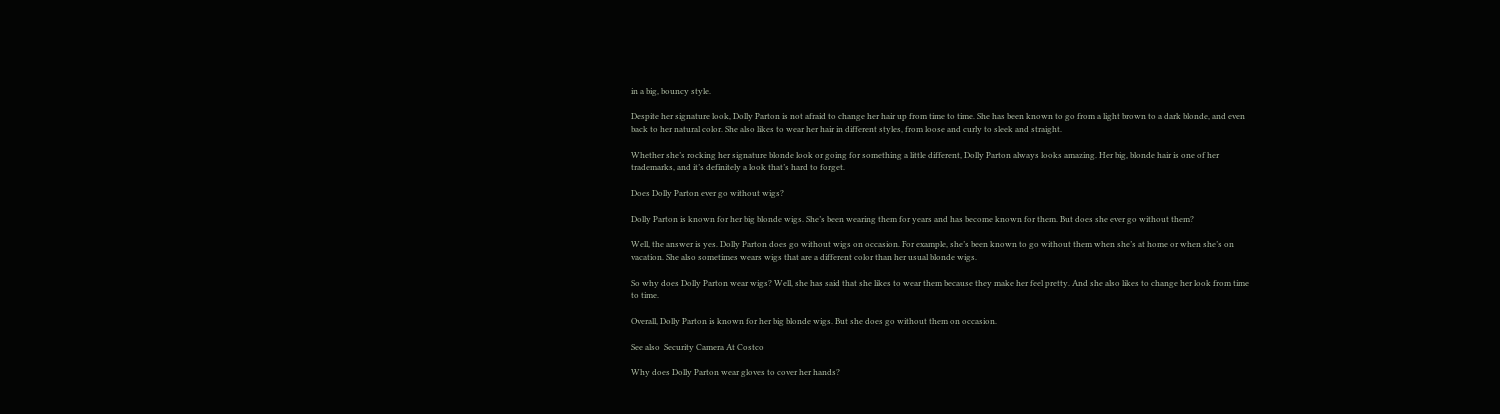in a big, bouncy style.

Despite her signature look, Dolly Parton is not afraid to change her hair up from time to time. She has been known to go from a light brown to a dark blonde, and even back to her natural color. She also likes to wear her hair in different styles, from loose and curly to sleek and straight.

Whether she’s rocking her signature blonde look or going for something a little different, Dolly Parton always looks amazing. Her big, blonde hair is one of her trademarks, and it’s definitely a look that’s hard to forget.

Does Dolly Parton ever go without wigs?

Dolly Parton is known for her big blonde wigs. She’s been wearing them for years and has become known for them. But does she ever go without them?

Well, the answer is yes. Dolly Parton does go without wigs on occasion. For example, she’s been known to go without them when she’s at home or when she’s on vacation. She also sometimes wears wigs that are a different color than her usual blonde wigs.

So why does Dolly Parton wear wigs? Well, she has said that she likes to wear them because they make her feel pretty. And she also likes to change her look from time to time.

Overall, Dolly Parton is known for her big blonde wigs. But she does go without them on occasion.

See also  Security Camera At Costco

Why does Dolly Parton wear gloves to cover her hands?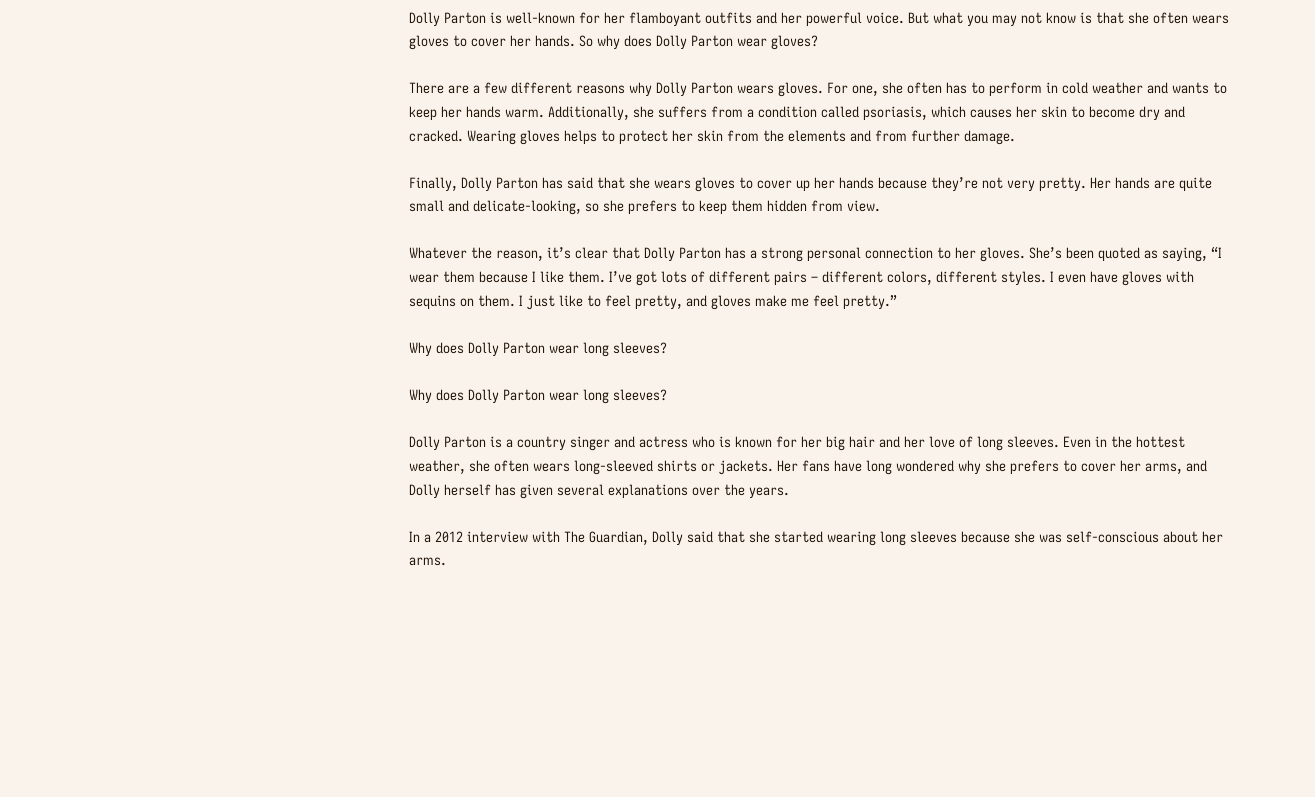Dolly Parton is well-known for her flamboyant outfits and her powerful voice. But what you may not know is that she often wears gloves to cover her hands. So why does Dolly Parton wear gloves?

There are a few different reasons why Dolly Parton wears gloves. For one, she often has to perform in cold weather and wants to keep her hands warm. Additionally, she suffers from a condition called psoriasis, which causes her skin to become dry and cracked. Wearing gloves helps to protect her skin from the elements and from further damage.

Finally, Dolly Parton has said that she wears gloves to cover up her hands because they’re not very pretty. Her hands are quite small and delicate-looking, so she prefers to keep them hidden from view.

Whatever the reason, it’s clear that Dolly Parton has a strong personal connection to her gloves. She’s been quoted as saying, “I wear them because I like them. I’ve got lots of different pairs – different colors, different styles. I even have gloves with sequins on them. I just like to feel pretty, and gloves make me feel pretty.”

Why does Dolly Parton wear long sleeves?

Why does Dolly Parton wear long sleeves?

Dolly Parton is a country singer and actress who is known for her big hair and her love of long sleeves. Even in the hottest weather, she often wears long-sleeved shirts or jackets. Her fans have long wondered why she prefers to cover her arms, and Dolly herself has given several explanations over the years.

In a 2012 interview with The Guardian, Dolly said that she started wearing long sleeves because she was self-conscious about her arms.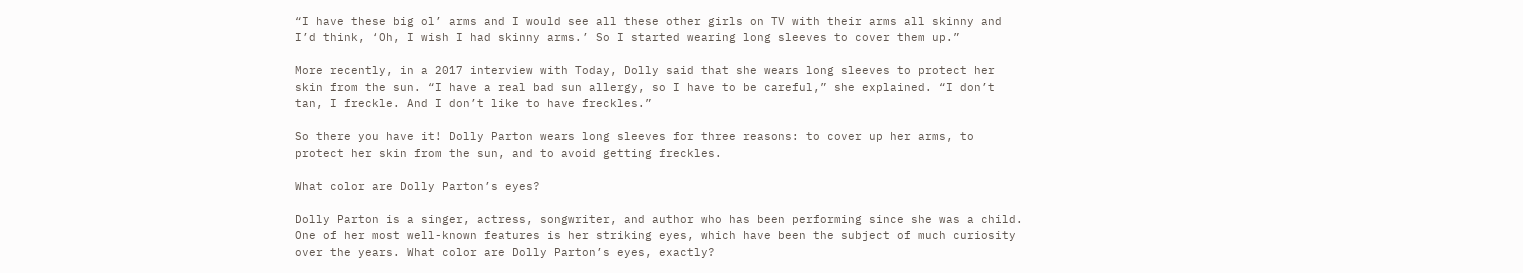“I have these big ol’ arms and I would see all these other girls on TV with their arms all skinny and I’d think, ‘Oh, I wish I had skinny arms.’ So I started wearing long sleeves to cover them up.”

More recently, in a 2017 interview with Today, Dolly said that she wears long sleeves to protect her skin from the sun. “I have a real bad sun allergy, so I have to be careful,” she explained. “I don’t tan, I freckle. And I don’t like to have freckles.”

So there you have it! Dolly Parton wears long sleeves for three reasons: to cover up her arms, to protect her skin from the sun, and to avoid getting freckles.

What color are Dolly Parton’s eyes?

Dolly Parton is a singer, actress, songwriter, and author who has been performing since she was a child. One of her most well-known features is her striking eyes, which have been the subject of much curiosity over the years. What color are Dolly Parton’s eyes, exactly?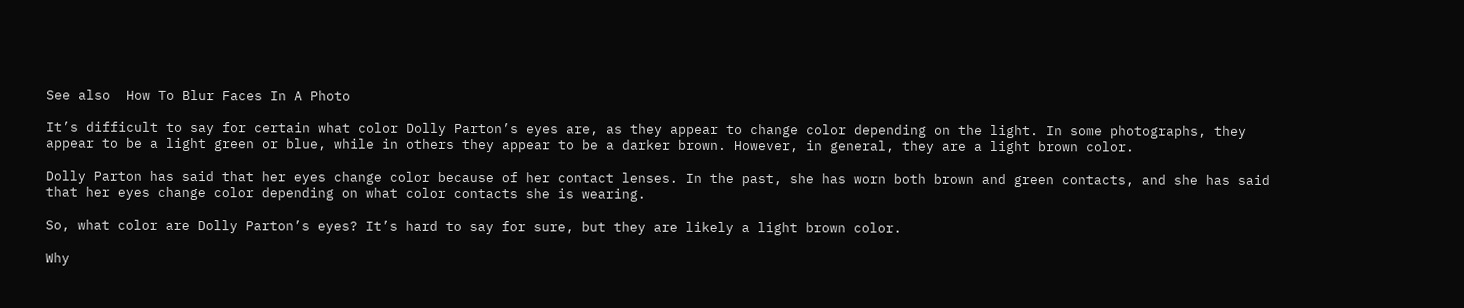See also  How To Blur Faces In A Photo

It’s difficult to say for certain what color Dolly Parton’s eyes are, as they appear to change color depending on the light. In some photographs, they appear to be a light green or blue, while in others they appear to be a darker brown. However, in general, they are a light brown color.

Dolly Parton has said that her eyes change color because of her contact lenses. In the past, she has worn both brown and green contacts, and she has said that her eyes change color depending on what color contacts she is wearing.

So, what color are Dolly Parton’s eyes? It’s hard to say for sure, but they are likely a light brown color.

Why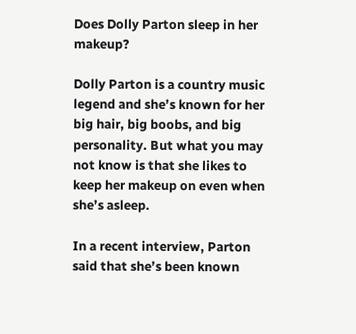Does Dolly Parton sleep in her makeup?

Dolly Parton is a country music legend and she’s known for her big hair, big boobs, and big personality. But what you may not know is that she likes to keep her makeup on even when she’s asleep.

In a recent interview, Parton said that she’s been known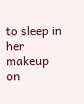to sleep in her makeup on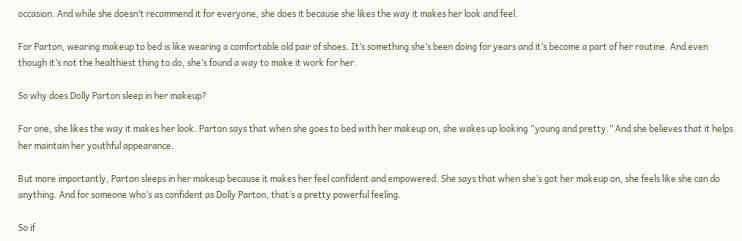occasion. And while she doesn’t recommend it for everyone, she does it because she likes the way it makes her look and feel.

For Parton, wearing makeup to bed is like wearing a comfortable old pair of shoes. It’s something she’s been doing for years and it’s become a part of her routine. And even though it’s not the healthiest thing to do, she’s found a way to make it work for her.

So why does Dolly Parton sleep in her makeup?

For one, she likes the way it makes her look. Parton says that when she goes to bed with her makeup on, she wakes up looking “young and pretty.” And she believes that it helps her maintain her youthful appearance.

But more importantly, Parton sleeps in her makeup because it makes her feel confident and empowered. She says that when she’s got her makeup on, she feels like she can do anything. And for someone who’s as confident as Dolly Parton, that’s a pretty powerful feeling.

So if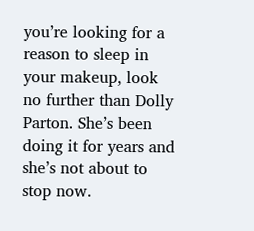you’re looking for a reason to sleep in your makeup, look no further than Dolly Parton. She’s been doing it for years and she’s not about to stop now.